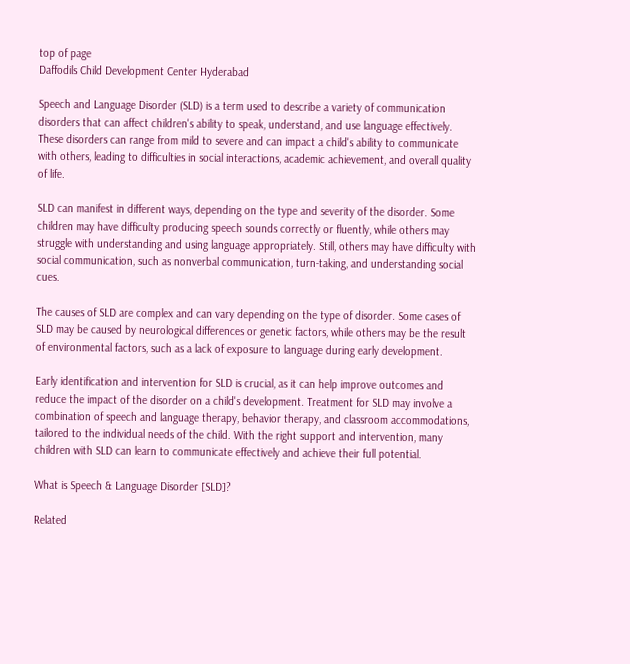top of page
Daffodils Child Development Center Hyderabad

Speech and Language Disorder (SLD) is a term used to describe a variety of communication disorders that can affect children's ability to speak, understand, and use language effectively. These disorders can range from mild to severe and can impact a child's ability to communicate with others, leading to difficulties in social interactions, academic achievement, and overall quality of life.

SLD can manifest in different ways, depending on the type and severity of the disorder. Some children may have difficulty producing speech sounds correctly or fluently, while others may struggle with understanding and using language appropriately. Still, others may have difficulty with social communication, such as nonverbal communication, turn-taking, and understanding social cues.

The causes of SLD are complex and can vary depending on the type of disorder. Some cases of SLD may be caused by neurological differences or genetic factors, while others may be the result of environmental factors, such as a lack of exposure to language during early development.

Early identification and intervention for SLD is crucial, as it can help improve outcomes and reduce the impact of the disorder on a child's development. Treatment for SLD may involve a combination of speech and language therapy, behavior therapy, and classroom accommodations, tailored to the individual needs of the child. With the right support and intervention, many children with SLD can learn to communicate effectively and achieve their full potential.

What is Speech & Language Disorder [SLD]?

Related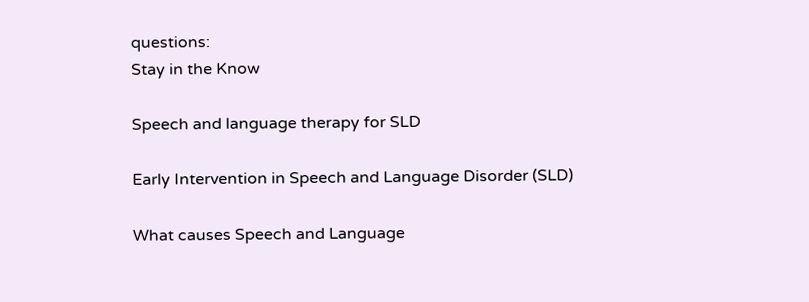questions:
Stay in the Know

Speech and language therapy for SLD

Early Intervention in Speech and Language Disorder (SLD)

What causes Speech and Language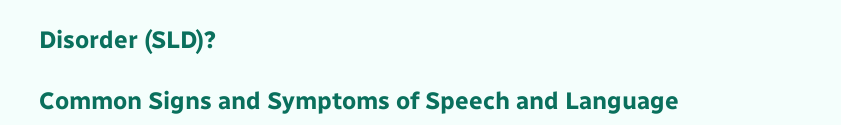Disorder (SLD)?

Common Signs and Symptoms of Speech and Language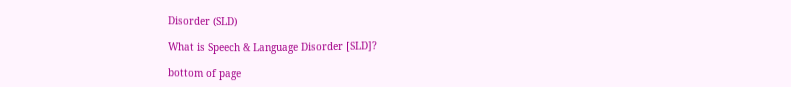Disorder (SLD)

What is Speech & Language Disorder [SLD]?

bottom of page